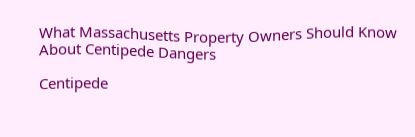What Massachusetts Property Owners Should Know About Centipede Dangers

Centipede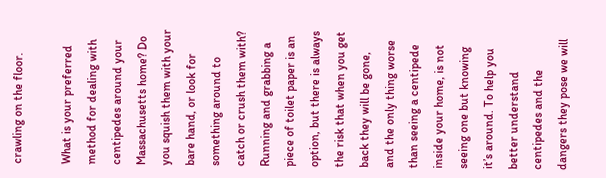crawling on the floor.

What is your preferred method for dealing with centipedes around your Massachusetts home? Do you squish them with your bare hand, or look for something around to catch or crush them with? Running and grabbing a piece of toilet paper is an option, but there is always the risk that when you get back they will be gone, and the only thing worse than seeing a centipede inside your home, is not seeing one but knowing it’s around. To help you better understand centipedes and the dangers they pose we will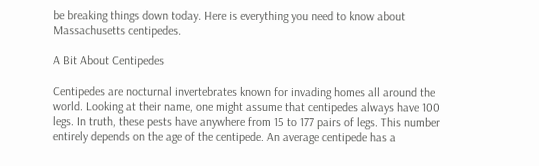be breaking things down today. Here is everything you need to know about Massachusetts centipedes.

A Bit About Centipedes

Centipedes are nocturnal invertebrates known for invading homes all around the world. Looking at their name, one might assume that centipedes always have 100 legs. In truth, these pests have anywhere from 15 to 177 pairs of legs. This number entirely depends on the age of the centipede. An average centipede has a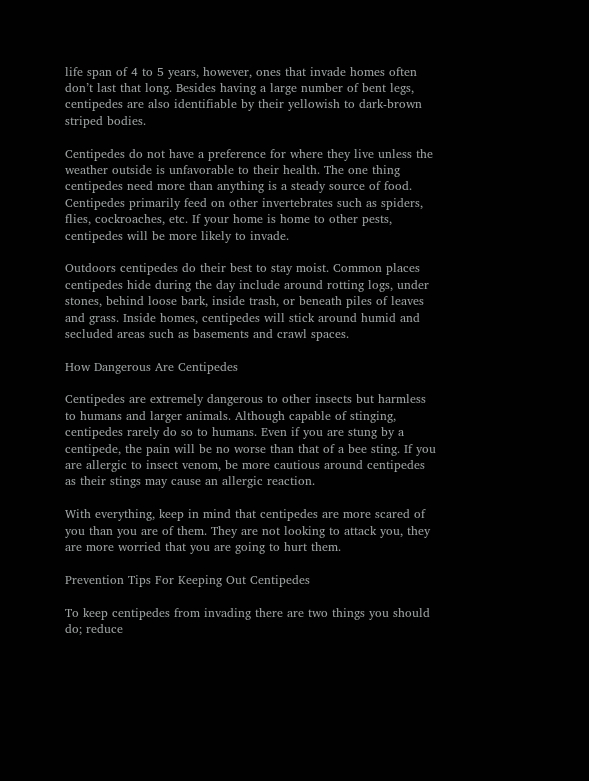life span of 4 to 5 years, however, ones that invade homes often don’t last that long. Besides having a large number of bent legs, centipedes are also identifiable by their yellowish to dark-brown striped bodies.

Centipedes do not have a preference for where they live unless the weather outside is unfavorable to their health. The one thing centipedes need more than anything is a steady source of food. Centipedes primarily feed on other invertebrates such as spiders, flies, cockroaches, etc. If your home is home to other pests, centipedes will be more likely to invade.

Outdoors centipedes do their best to stay moist. Common places centipedes hide during the day include around rotting logs, under stones, behind loose bark, inside trash, or beneath piles of leaves and grass. Inside homes, centipedes will stick around humid and secluded areas such as basements and crawl spaces.

How Dangerous Are Centipedes

Centipedes are extremely dangerous to other insects but harmless to humans and larger animals. Although capable of stinging, centipedes rarely do so to humans. Even if you are stung by a centipede, the pain will be no worse than that of a bee sting. If you are allergic to insect venom, be more cautious around centipedes as their stings may cause an allergic reaction.

With everything, keep in mind that centipedes are more scared of you than you are of them. They are not looking to attack you, they are more worried that you are going to hurt them.

Prevention Tips For Keeping Out Centipedes

To keep centipedes from invading there are two things you should do; reduce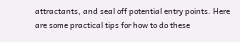attractants, and seal off potential entry points. Here are some practical tips for how to do these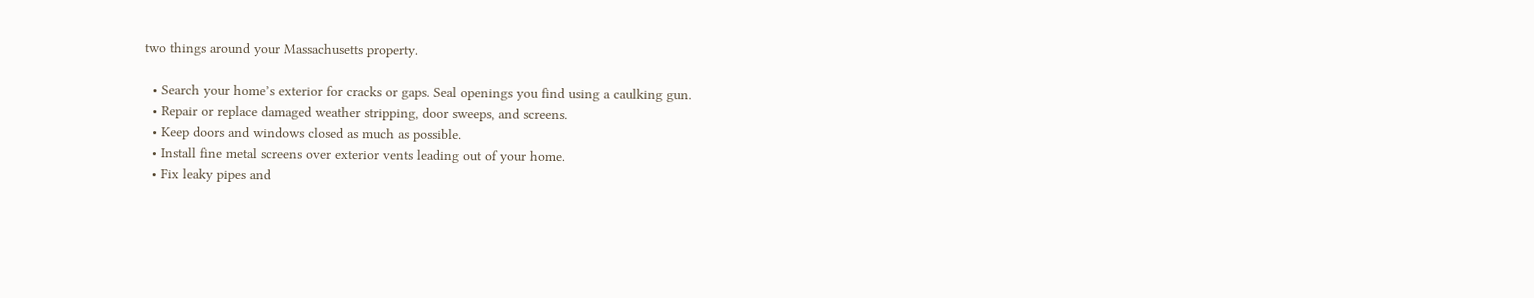two things around your Massachusetts property.

  • Search your home’s exterior for cracks or gaps. Seal openings you find using a caulking gun.
  • Repair or replace damaged weather stripping, door sweeps, and screens.
  • Keep doors and windows closed as much as possible.
  • Install fine metal screens over exterior vents leading out of your home.
  • Fix leaky pipes and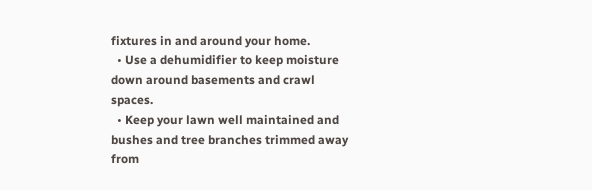fixtures in and around your home.
  • Use a dehumidifier to keep moisture down around basements and crawl spaces.
  • Keep your lawn well maintained and bushes and tree branches trimmed away from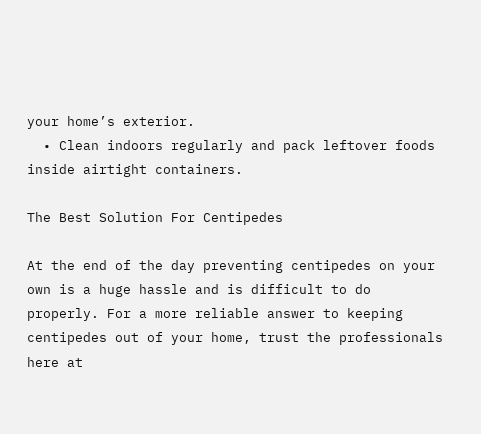your home’s exterior.
  • Clean indoors regularly and pack leftover foods inside airtight containers.

The Best Solution For Centipedes

At the end of the day preventing centipedes on your own is a huge hassle and is difficult to do properly. For a more reliable answer to keeping centipedes out of your home, trust the professionals here at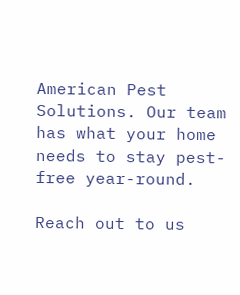American Pest Solutions. Our team has what your home needs to stay pest-free year-round.

Reach out to us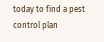today to find a pest control plan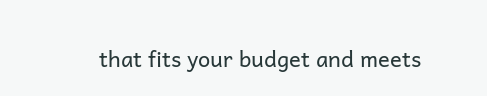that fits your budget and meets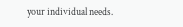your individual needs.